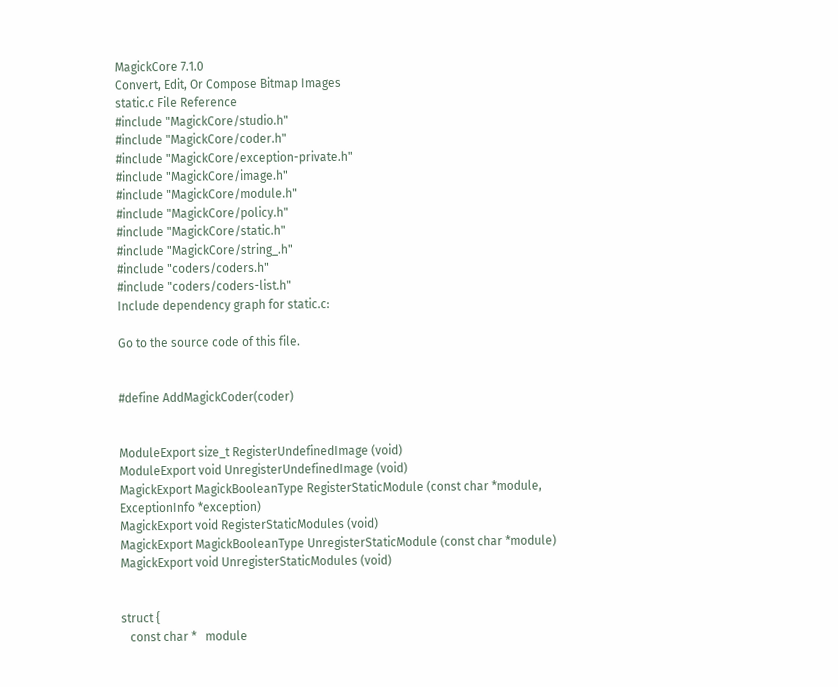MagickCore 7.1.0
Convert, Edit, Or Compose Bitmap Images
static.c File Reference
#include "MagickCore/studio.h"
#include "MagickCore/coder.h"
#include "MagickCore/exception-private.h"
#include "MagickCore/image.h"
#include "MagickCore/module.h"
#include "MagickCore/policy.h"
#include "MagickCore/static.h"
#include "MagickCore/string_.h"
#include "coders/coders.h"
#include "coders/coders-list.h"
Include dependency graph for static.c:

Go to the source code of this file.


#define AddMagickCoder(coder)


ModuleExport size_t RegisterUndefinedImage (void)
ModuleExport void UnregisterUndefinedImage (void)
MagickExport MagickBooleanType RegisterStaticModule (const char *module, ExceptionInfo *exception)
MagickExport void RegisterStaticModules (void)
MagickExport MagickBooleanType UnregisterStaticModule (const char *module)
MagickExport void UnregisterStaticModules (void)


struct {
   const char *   module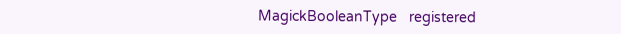MagickBooleanType   registered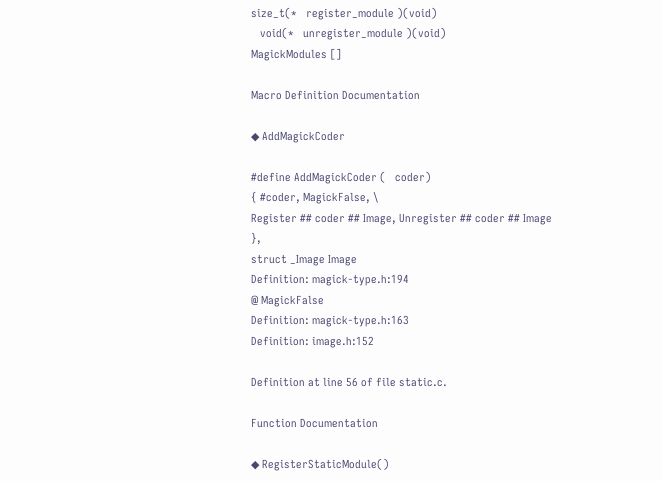size_t(*   register_module )(void)
   void(*   unregister_module )(void)
MagickModules []

Macro Definition Documentation

◆ AddMagickCoder

#define AddMagickCoder (   coder)
{ #coder, MagickFalse, \
Register ## coder ## Image, Unregister ## coder ## Image },
struct _Image Image
Definition: magick-type.h:194
@ MagickFalse
Definition: magick-type.h:163
Definition: image.h:152

Definition at line 56 of file static.c.

Function Documentation

◆ RegisterStaticModule()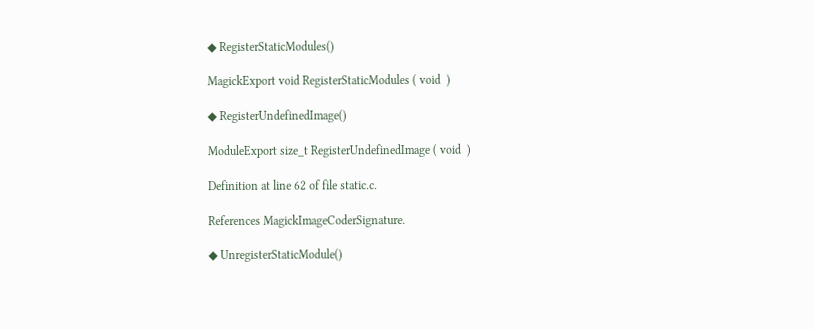◆ RegisterStaticModules()

MagickExport void RegisterStaticModules ( void  )

◆ RegisterUndefinedImage()

ModuleExport size_t RegisterUndefinedImage ( void  )

Definition at line 62 of file static.c.

References MagickImageCoderSignature.

◆ UnregisterStaticModule()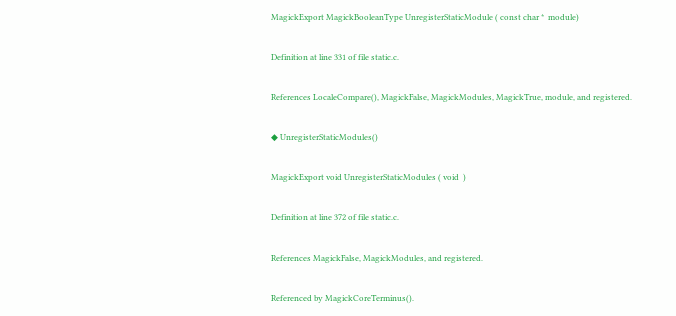MagickExport MagickBooleanType UnregisterStaticModule ( const char *  module)

Definition at line 331 of file static.c.

References LocaleCompare(), MagickFalse, MagickModules, MagickTrue, module, and registered.

◆ UnregisterStaticModules()

MagickExport void UnregisterStaticModules ( void  )

Definition at line 372 of file static.c.

References MagickFalse, MagickModules, and registered.

Referenced by MagickCoreTerminus().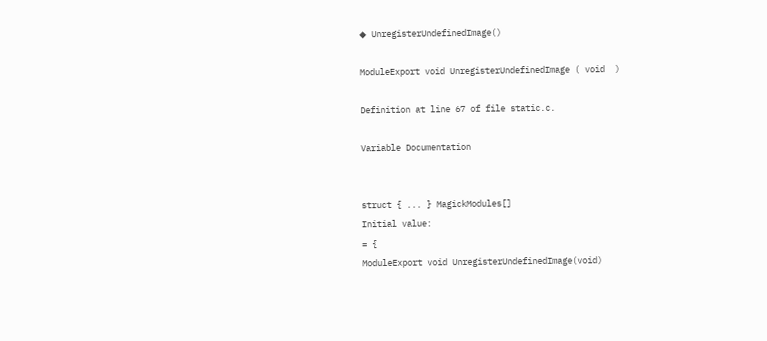◆ UnregisterUndefinedImage()

ModuleExport void UnregisterUndefinedImage ( void  )

Definition at line 67 of file static.c.

Variable Documentation


struct { ... } MagickModules[]
Initial value:
= {
ModuleExport void UnregisterUndefinedImage(void)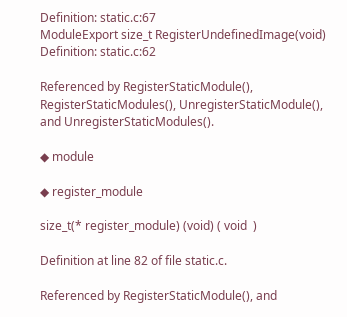Definition: static.c:67
ModuleExport size_t RegisterUndefinedImage(void)
Definition: static.c:62

Referenced by RegisterStaticModule(), RegisterStaticModules(), UnregisterStaticModule(), and UnregisterStaticModules().

◆ module

◆ register_module

size_t(* register_module) (void) ( void  )

Definition at line 82 of file static.c.

Referenced by RegisterStaticModule(), and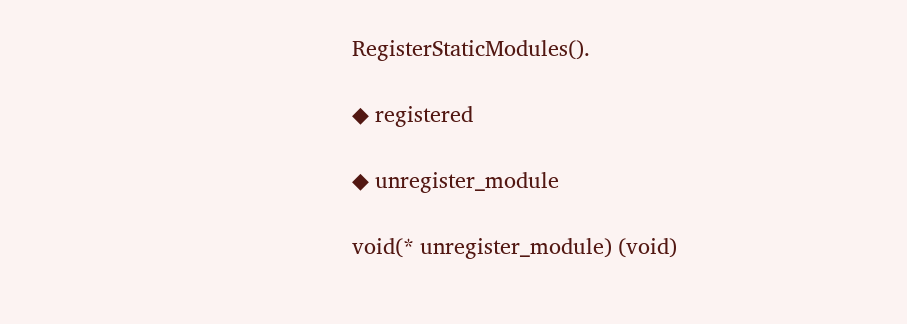RegisterStaticModules().

◆ registered

◆ unregister_module

void(* unregister_module) (void)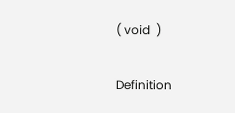( void  )

Definition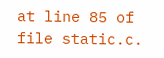at line 85 of file static.c.